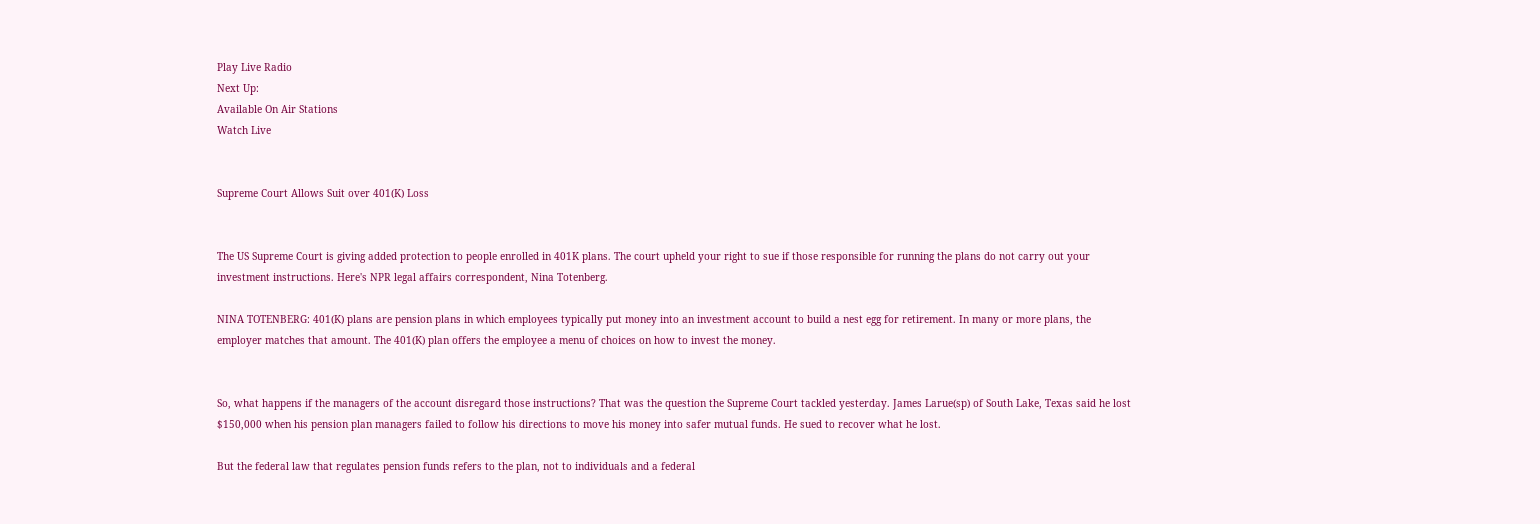Play Live Radio
Next Up:
Available On Air Stations
Watch Live


Supreme Court Allows Suit over 401(K) Loss


The US Supreme Court is giving added protection to people enrolled in 401K plans. The court upheld your right to sue if those responsible for running the plans do not carry out your investment instructions. Here's NPR legal affairs correspondent, Nina Totenberg.

NINA TOTENBERG: 401(K) plans are pension plans in which employees typically put money into an investment account to build a nest egg for retirement. In many or more plans, the employer matches that amount. The 401(K) plan offers the employee a menu of choices on how to invest the money.


So, what happens if the managers of the account disregard those instructions? That was the question the Supreme Court tackled yesterday. James Larue(sp) of South Lake, Texas said he lost $150,000 when his pension plan managers failed to follow his directions to move his money into safer mutual funds. He sued to recover what he lost.

But the federal law that regulates pension funds refers to the plan, not to individuals and a federal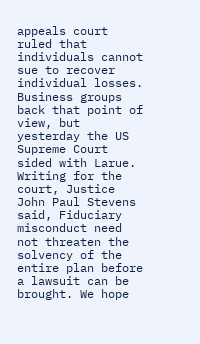appeals court ruled that individuals cannot sue to recover individual losses. Business groups back that point of view, but yesterday the US Supreme Court sided with Larue. Writing for the court, Justice John Paul Stevens said, Fiduciary misconduct need not threaten the solvency of the entire plan before a lawsuit can be brought. We hope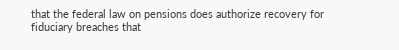that the federal law on pensions does authorize recovery for fiduciary breaches that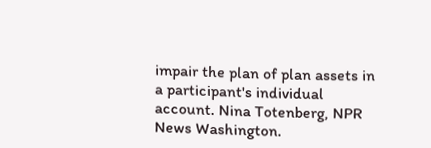impair the plan of plan assets in a participant's individual account. Nina Totenberg, NPR News Washington.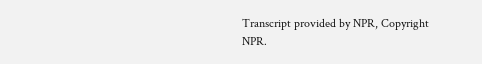Transcript provided by NPR, Copyright NPR.